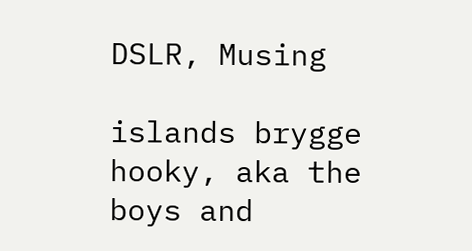DSLR, Musing

islands brygge hooky, aka the boys and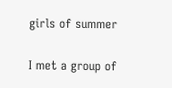girls of summer

I met a group of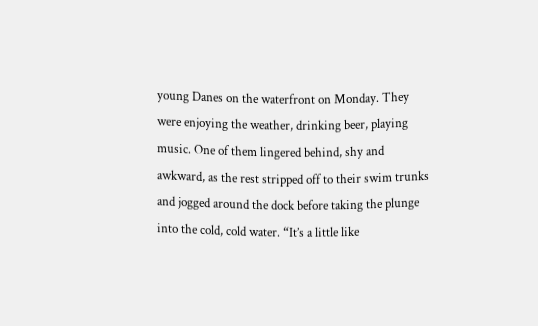young Danes on the waterfront on Monday. They were enjoying the weather, drinking beer, playing music. One of them lingered behind, shy and awkward, as the rest stripped off to their swim trunks and jogged around the dock before taking the plunge into the cold, cold water. “It’s a little like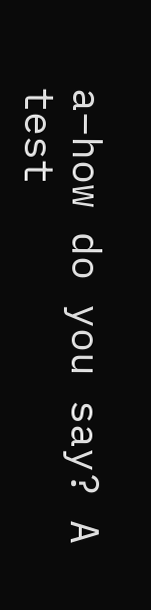a–how do you say? A test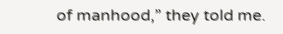of manhood,” they told me.